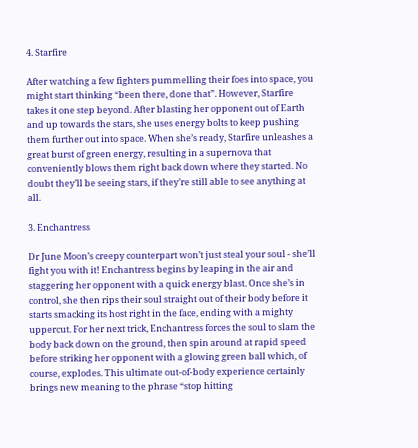4. Starfire

After watching a few fighters pummelling their foes into space, you might start thinking “been there, done that”. However, Starfire takes it one step beyond. After blasting her opponent out of Earth and up towards the stars, she uses energy bolts to keep pushing them further out into space. When she’s ready, Starfire unleashes a great burst of green energy, resulting in a supernova that conveniently blows them right back down where they started. No doubt they’ll be seeing stars, if they’re still able to see anything at all.

3. Enchantress

Dr June Moon’s creepy counterpart won’t just steal your soul - she’ll fight you with it! Enchantress begins by leaping in the air and staggering her opponent with a quick energy blast. Once she’s in control, she then rips their soul straight out of their body before it starts smacking its host right in the face, ending with a mighty uppercut. For her next trick, Enchantress forces the soul to slam the body back down on the ground, then spin around at rapid speed before striking her opponent with a glowing green ball which, of course, explodes. This ultimate out-of-body experience certainly brings new meaning to the phrase “stop hitting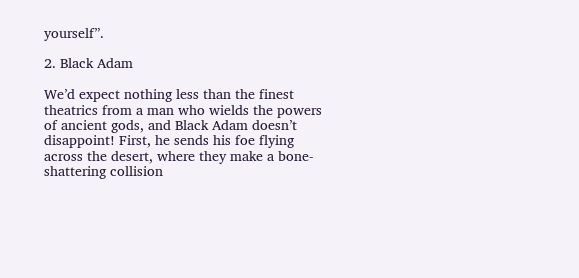yourself”.

2. Black Adam

We’d expect nothing less than the finest theatrics from a man who wields the powers of ancient gods, and Black Adam doesn’t disappoint! First, he sends his foe flying across the desert, where they make a bone-shattering collision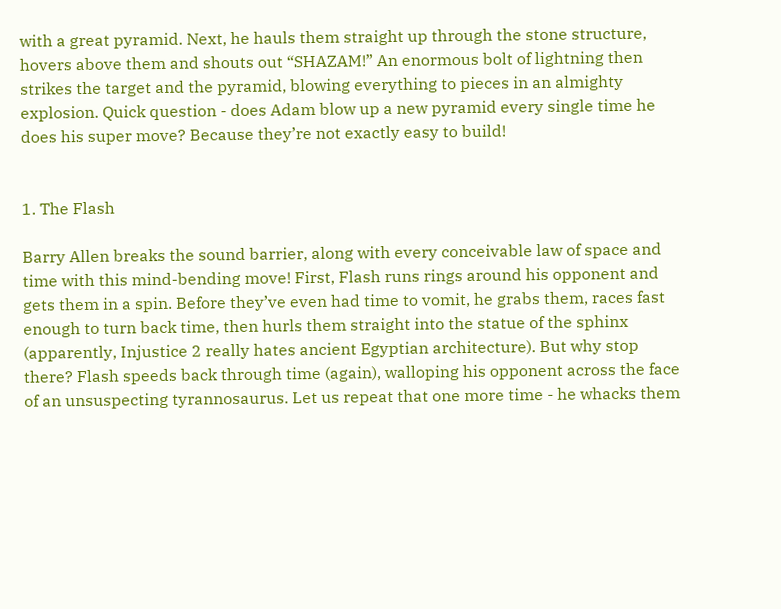with a great pyramid. Next, he hauls them straight up through the stone structure, hovers above them and shouts out “SHAZAM!” An enormous bolt of lightning then strikes the target and the pyramid, blowing everything to pieces in an almighty explosion. Quick question - does Adam blow up a new pyramid every single time he does his super move? Because they’re not exactly easy to build!


1. The Flash

Barry Allen breaks the sound barrier, along with every conceivable law of space and time with this mind-bending move! First, Flash runs rings around his opponent and gets them in a spin. Before they’ve even had time to vomit, he grabs them, races fast enough to turn back time, then hurls them straight into the statue of the sphinx (apparently, Injustice 2 really hates ancient Egyptian architecture). But why stop there? Flash speeds back through time (again), walloping his opponent across the face of an unsuspecting tyrannosaurus. Let us repeat that one more time - he whacks them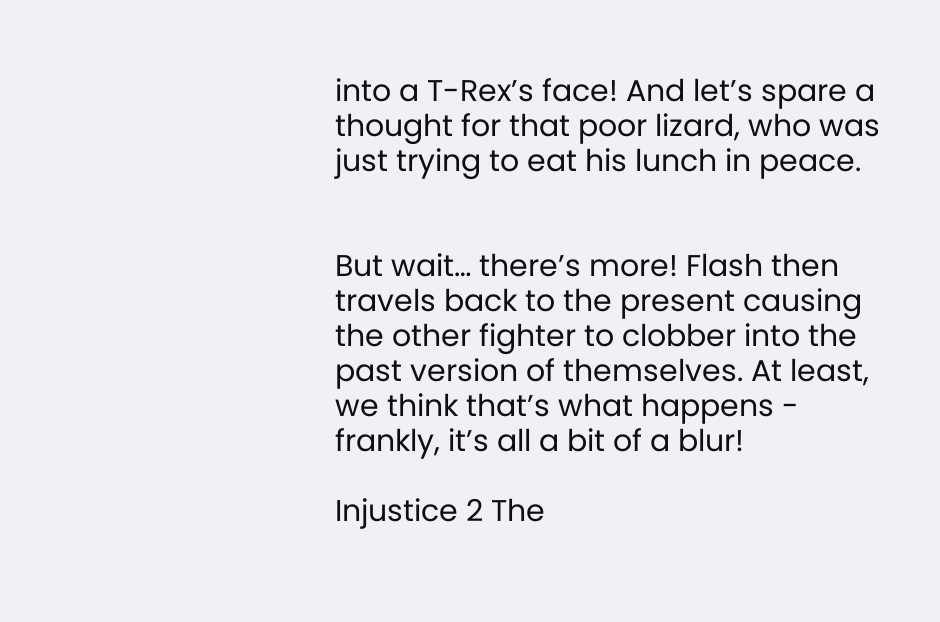into a T-Rex’s face! And let’s spare a thought for that poor lizard, who was just trying to eat his lunch in peace.


But wait… there’s more! Flash then travels back to the present causing the other fighter to clobber into the past version of themselves. At least, we think that’s what happens - frankly, it’s all a bit of a blur!

Injustice 2 The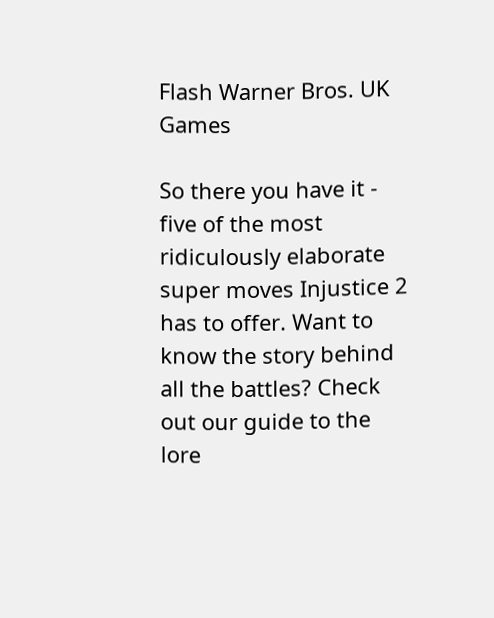Flash Warner Bros. UK Games

So there you have it - five of the most ridiculously elaborate super moves Injustice 2 has to offer. Want to know the story behind all the battles? Check out our guide to the lore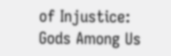of Injustice: Gods Among Us